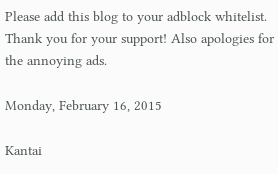Please add this blog to your adblock whitelist. Thank you for your support! Also apologies for the annoying ads.

Monday, February 16, 2015

Kantai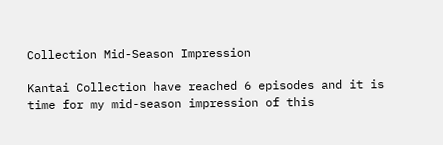Collection Mid-Season Impression

Kantai Collection have reached 6 episodes and it is time for my mid-season impression of this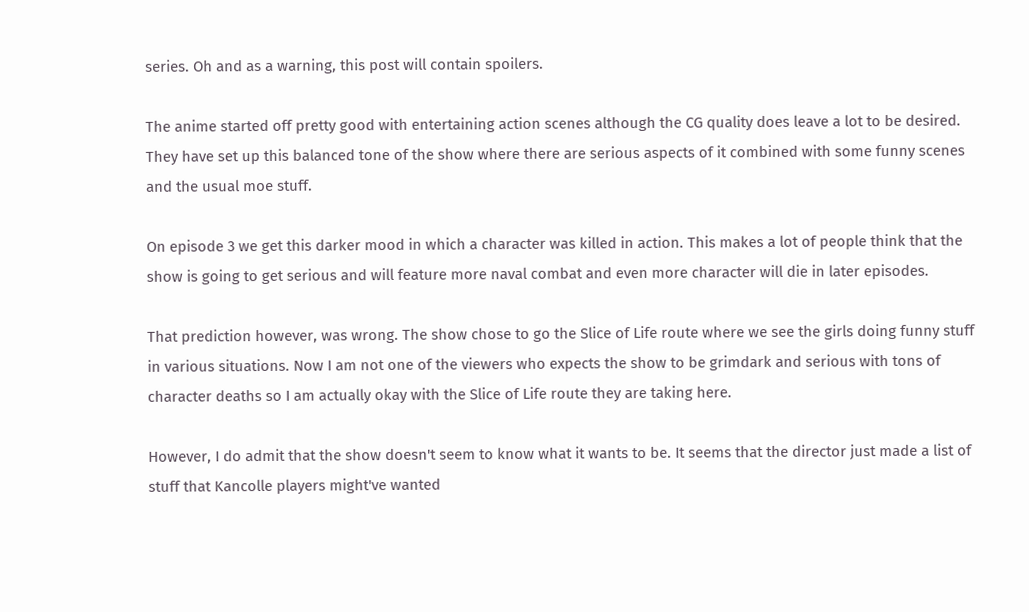series. Oh and as a warning, this post will contain spoilers.

The anime started off pretty good with entertaining action scenes although the CG quality does leave a lot to be desired. They have set up this balanced tone of the show where there are serious aspects of it combined with some funny scenes and the usual moe stuff.

On episode 3 we get this darker mood in which a character was killed in action. This makes a lot of people think that the show is going to get serious and will feature more naval combat and even more character will die in later episodes.

That prediction however, was wrong. The show chose to go the Slice of Life route where we see the girls doing funny stuff in various situations. Now I am not one of the viewers who expects the show to be grimdark and serious with tons of character deaths so I am actually okay with the Slice of Life route they are taking here.

However, I do admit that the show doesn't seem to know what it wants to be. It seems that the director just made a list of stuff that Kancolle players might've wanted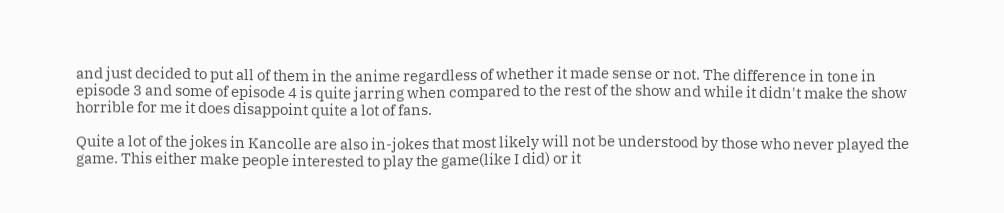and just decided to put all of them in the anime regardless of whether it made sense or not. The difference in tone in episode 3 and some of episode 4 is quite jarring when compared to the rest of the show and while it didn't make the show horrible for me it does disappoint quite a lot of fans.

Quite a lot of the jokes in Kancolle are also in-jokes that most likely will not be understood by those who never played the game. This either make people interested to play the game(like I did) or it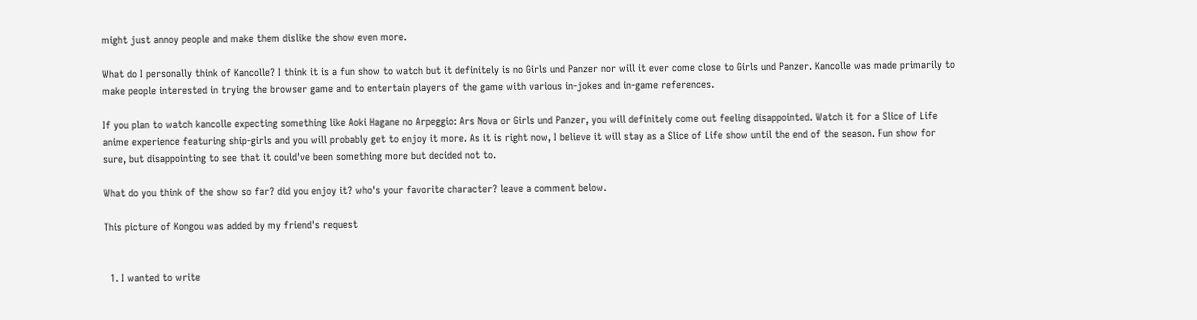might just annoy people and make them dislike the show even more.

What do I personally think of Kancolle? I think it is a fun show to watch but it definitely is no Girls und Panzer nor will it ever come close to Girls und Panzer. Kancolle was made primarily to make people interested in trying the browser game and to entertain players of the game with various in-jokes and in-game references.

If you plan to watch kancolle expecting something like Aoki Hagane no Arpeggio: Ars Nova or Girls und Panzer, you will definitely come out feeling disappointed. Watch it for a Slice of Life anime experience featuring ship-girls and you will probably get to enjoy it more. As it is right now, I believe it will stay as a Slice of Life show until the end of the season. Fun show for sure, but disappointing to see that it could've been something more but decided not to.

What do you think of the show so far? did you enjoy it? who's your favorite character? leave a comment below.

This picture of Kongou was added by my friend's request


  1. I wanted to write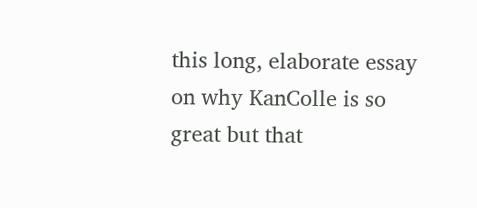this long, elaborate essay on why KanColle is so great but that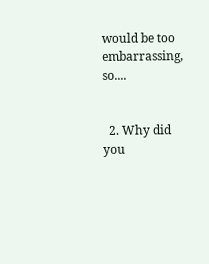would be too embarrassing, so....


  2. Why did you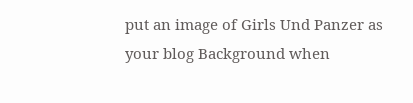put an image of Girls Und Panzer as your blog Background when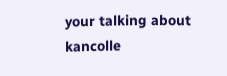your talking about kancolle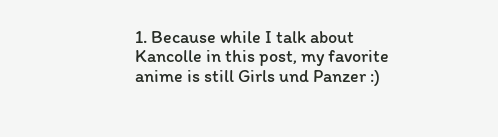1. Because while I talk about Kancolle in this post, my favorite anime is still Girls und Panzer :)